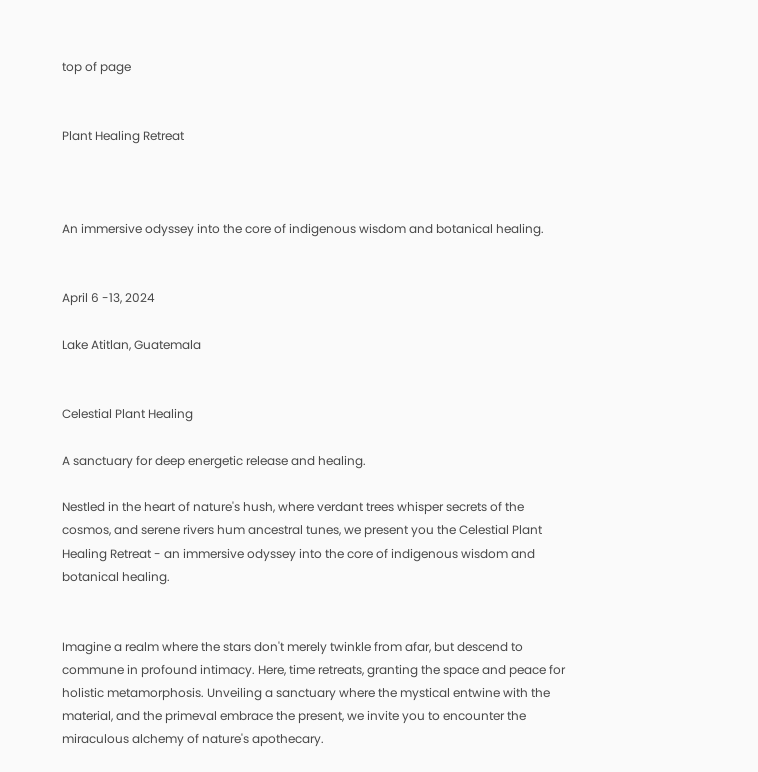top of page


Plant Healing Retreat



An immersive odyssey into the core of indigenous wisdom and botanical healing.


April 6 -13, 2024

Lake Atitlan, Guatemala


Celestial Plant Healing

A sanctuary for deep energetic release and healing.

Nestled in the heart of nature's hush, where verdant trees whisper secrets of the cosmos, and serene rivers hum ancestral tunes, we present you the Celestial Plant Healing Retreat - an immersive odyssey into the core of indigenous wisdom and botanical healing.


Imagine a realm where the stars don't merely twinkle from afar, but descend to commune in profound intimacy. Here, time retreats, granting the space and peace for holistic metamorphosis. Unveiling a sanctuary where the mystical entwine with the material, and the primeval embrace the present, we invite you to encounter the miraculous alchemy of nature's apothecary.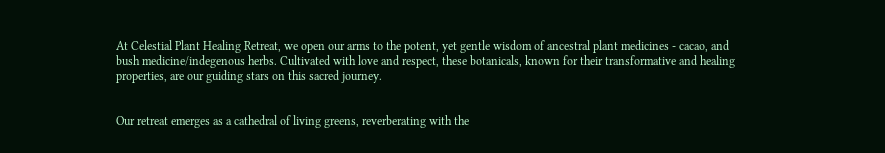At Celestial Plant Healing Retreat, we open our arms to the potent, yet gentle wisdom of ancestral plant medicines - cacao, and bush medicine/indegenous herbs. Cultivated with love and respect, these botanicals, known for their transformative and healing properties, are our guiding stars on this sacred journey.


Our retreat emerges as a cathedral of living greens, reverberating with the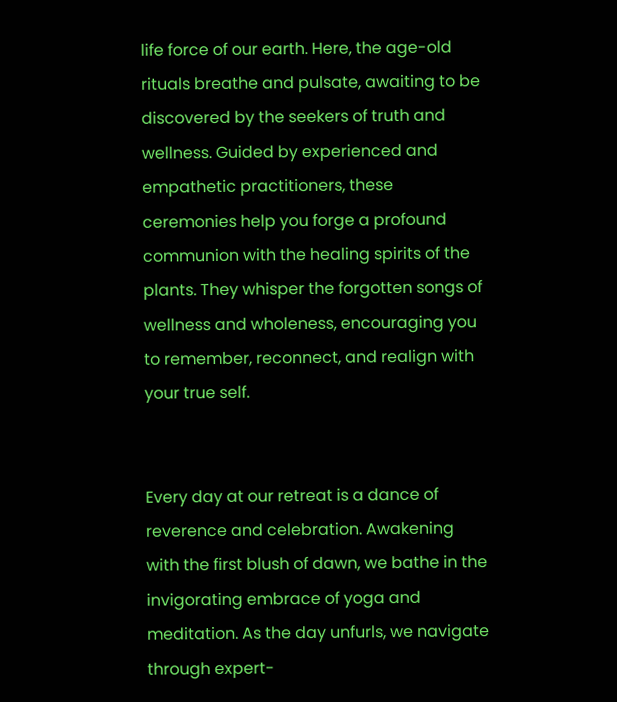life force of our earth. Here, the age-old rituals breathe and pulsate, awaiting to be discovered by the seekers of truth and wellness. Guided by experienced and empathetic practitioners, these ceremonies help you forge a profound communion with the healing spirits of the plants. They whisper the forgotten songs of wellness and wholeness, encouraging you to remember, reconnect, and realign with your true self.


Every day at our retreat is a dance of reverence and celebration. Awakening with the first blush of dawn, we bathe in the invigorating embrace of yoga and meditation. As the day unfurls, we navigate through expert-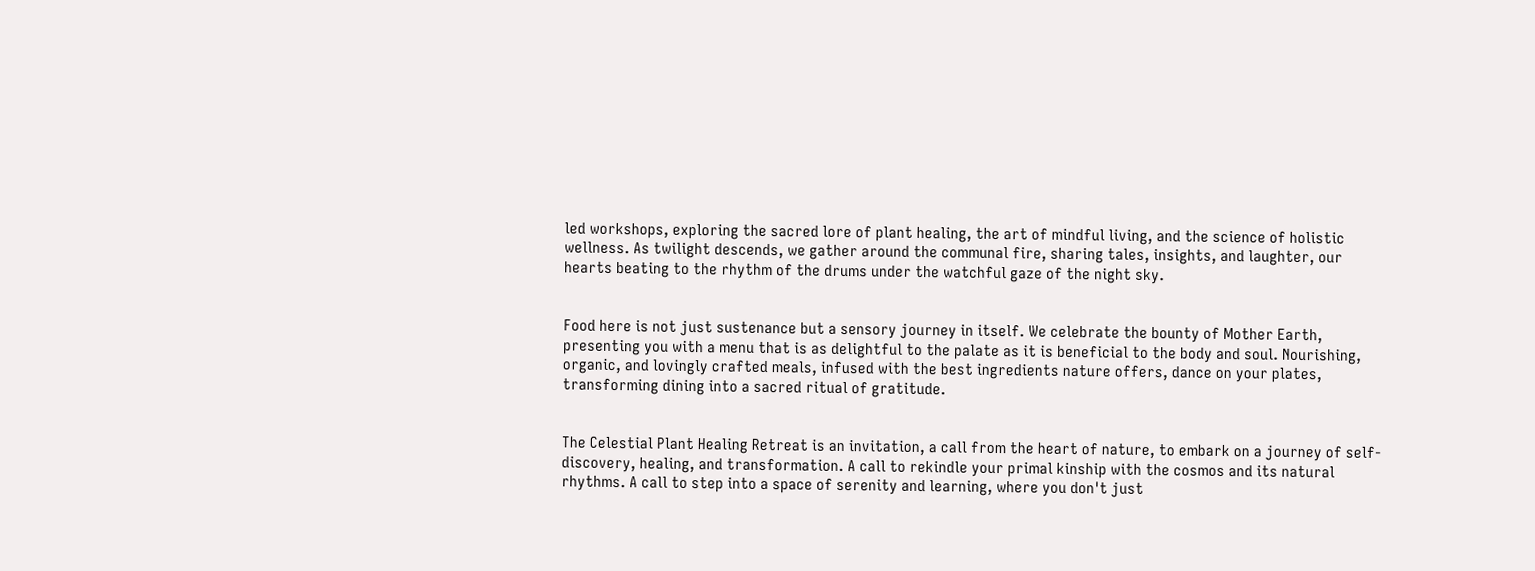led workshops, exploring the sacred lore of plant healing, the art of mindful living, and the science of holistic wellness. As twilight descends, we gather around the communal fire, sharing tales, insights, and laughter, our hearts beating to the rhythm of the drums under the watchful gaze of the night sky.


Food here is not just sustenance but a sensory journey in itself. We celebrate the bounty of Mother Earth, presenting you with a menu that is as delightful to the palate as it is beneficial to the body and soul. Nourishing, organic, and lovingly crafted meals, infused with the best ingredients nature offers, dance on your plates, transforming dining into a sacred ritual of gratitude.


The Celestial Plant Healing Retreat is an invitation, a call from the heart of nature, to embark on a journey of self-discovery, healing, and transformation. A call to rekindle your primal kinship with the cosmos and its natural rhythms. A call to step into a space of serenity and learning, where you don't just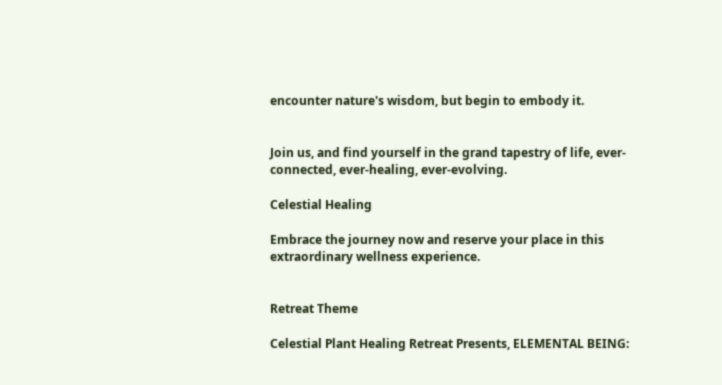encounter nature's wisdom, but begin to embody it.


Join us, and find yourself in the grand tapestry of life, ever-connected, ever-healing, ever-evolving.

Celestial Healing

Embrace the journey now and reserve your place in this extraordinary wellness experience.


Retreat Theme

Celestial Plant Healing Retreat Presents, ELEMENTAL BEING: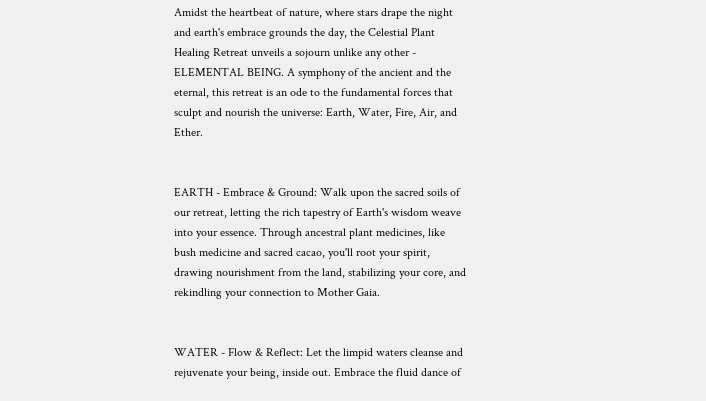Amidst the heartbeat of nature, where stars drape the night and earth's embrace grounds the day, the Celestial Plant Healing Retreat unveils a sojourn unlike any other - ELEMENTAL BEING. A symphony of the ancient and the eternal, this retreat is an ode to the fundamental forces that sculpt and nourish the universe: Earth, Water, Fire, Air, and Ether.


EARTH - Embrace & Ground: Walk upon the sacred soils of our retreat, letting the rich tapestry of Earth's wisdom weave into your essence. Through ancestral plant medicines, like bush medicine and sacred cacao, you'll root your spirit, drawing nourishment from the land, stabilizing your core, and rekindling your connection to Mother Gaia.


WATER - Flow & Reflect: Let the limpid waters cleanse and rejuvenate your being, inside out. Embrace the fluid dance of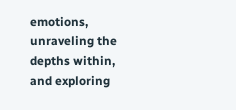emotions, unraveling the depths within, and exploring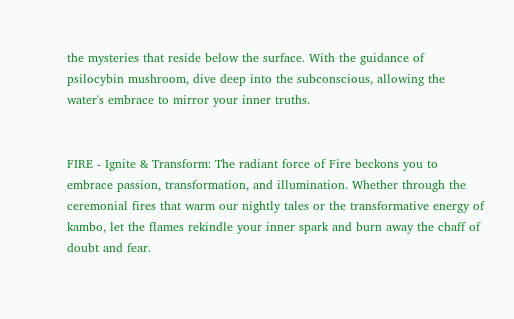the mysteries that reside below the surface. With the guidance of psilocybin mushroom, dive deep into the subconscious, allowing the water's embrace to mirror your inner truths.


FIRE - Ignite & Transform: The radiant force of Fire beckons you to embrace passion, transformation, and illumination. Whether through the ceremonial fires that warm our nightly tales or the transformative energy of kambo, let the flames rekindle your inner spark and burn away the chaff of doubt and fear.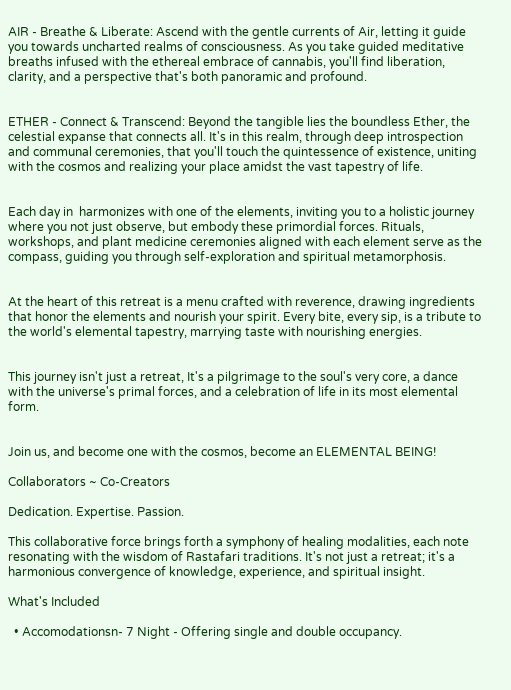AIR - Breathe & Liberate: Ascend with the gentle currents of Air, letting it guide you towards uncharted realms of consciousness. As you take guided meditative breaths infused with the ethereal embrace of cannabis, you'll find liberation, clarity, and a perspective that's both panoramic and profound.


ETHER - Connect & Transcend: Beyond the tangible lies the boundless Ether, the celestial expanse that connects all. It's in this realm, through deep introspection and communal ceremonies, that you'll touch the quintessence of existence, uniting with the cosmos and realizing your place amidst the vast tapestry of life.


Each day in  harmonizes with one of the elements, inviting you to a holistic journey where you not just observe, but embody these primordial forces. Rituals, workshops, and plant medicine ceremonies aligned with each element serve as the compass, guiding you through self-exploration and spiritual metamorphosis.


At the heart of this retreat is a menu crafted with reverence, drawing ingredients that honor the elements and nourish your spirit. Every bite, every sip, is a tribute to the world's elemental tapestry, marrying taste with nourishing energies.


This journey isn't just a retreat, It's a pilgrimage to the soul's very core, a dance with the universe's primal forces, and a celebration of life in its most elemental form.


Join us, and become one with the cosmos, become an ELEMENTAL BEING!

Collaborators ~ Co-Creators

Dedication. Expertise. Passion.

This collaborative force brings forth a symphony of healing modalities, each note resonating with the wisdom of Rastafari traditions. It's not just a retreat; it's a harmonious convergence of knowledge, experience, and spiritual insight.

What's Included

  • Accomodationsn- 7 Night - Offering single and double occupancy.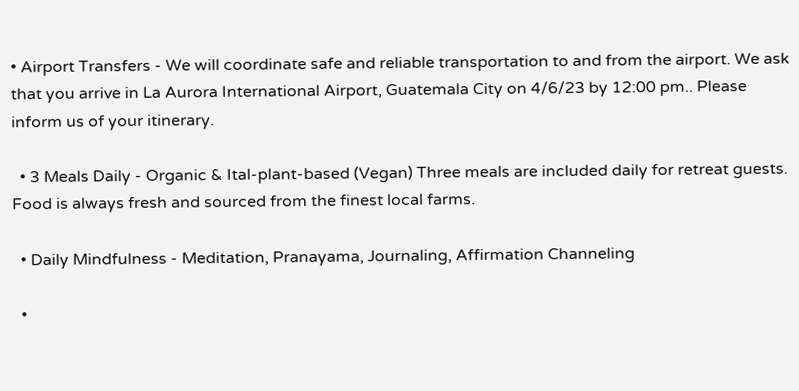• Airport Transfers - We will coordinate safe and reliable transportation to and from the airport. We ask that you arrive in La Aurora International Airport, Guatemala City on 4/6/23 by 12:00 pm.. Please inform us of your itinerary.

  • 3 Meals Daily - Organic & Ital-plant-based (Vegan) Three meals are included daily for retreat guests. Food is always fresh and sourced from the finest local farms.

  • Daily Mindfulness - Meditation, Pranayama, Journaling, Affirmation Channeling

  •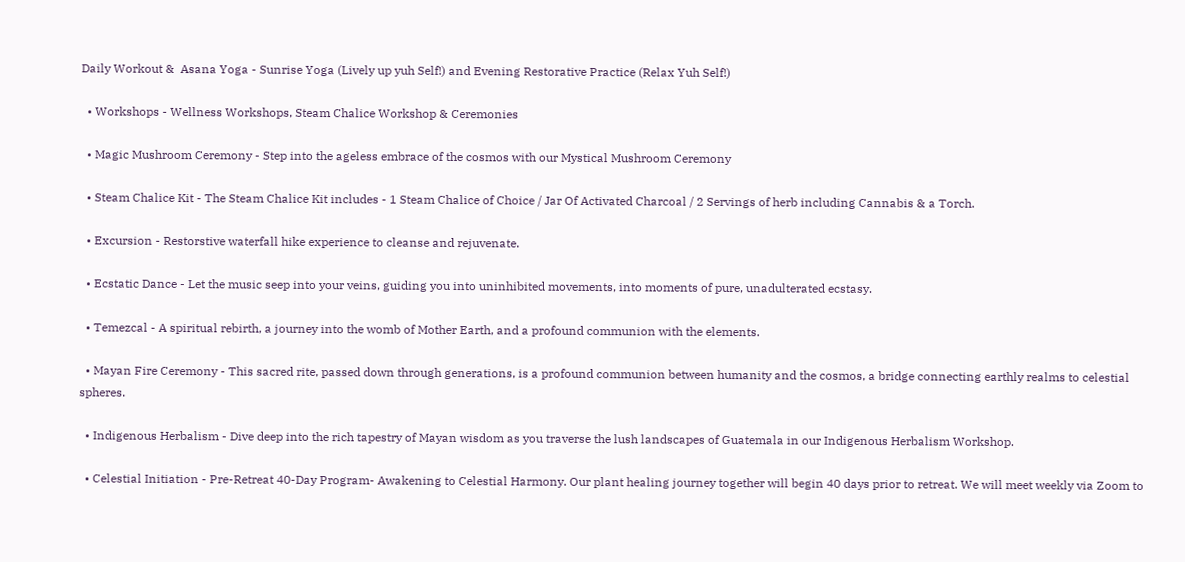Daily Workout &  Asana Yoga - Sunrise Yoga (Lively up yuh Self!) and Evening Restorative Practice (Relax Yuh Self!)

  • Workshops - Wellness Workshops, Steam Chalice Workshop & Ceremonies

  • Magic Mushroom Ceremony - Step into the ageless embrace of the cosmos with our Mystical Mushroom Ceremony

  • Steam Chalice Kit - The Steam Chalice Kit includes - 1 Steam Chalice of Choice / Jar Of Activated Charcoal / 2 Servings of herb including Cannabis & a Torch.

  • Excursion - Restorstive waterfall hike experience to cleanse and rejuvenate.

  • Ecstatic Dance - Let the music seep into your veins, guiding you into uninhibited movements, into moments of pure, unadulterated ecstasy.

  • Temezcal - A spiritual rebirth, a journey into the womb of Mother Earth, and a profound communion with the elements.

  • Mayan Fire Ceremony - This sacred rite, passed down through generations, is a profound communion between humanity and the cosmos, a bridge connecting earthly realms to celestial spheres.

  • Indigenous Herbalism - Dive deep into the rich tapestry of Mayan wisdom as you traverse the lush landscapes of Guatemala in our Indigenous Herbalism Workshop.

  • Celestial Initiation - Pre-Retreat 40-Day Program- Awakening to Celestial Harmony. Our plant healing journey together will begin 40 days prior to retreat. We will meet weekly via Zoom to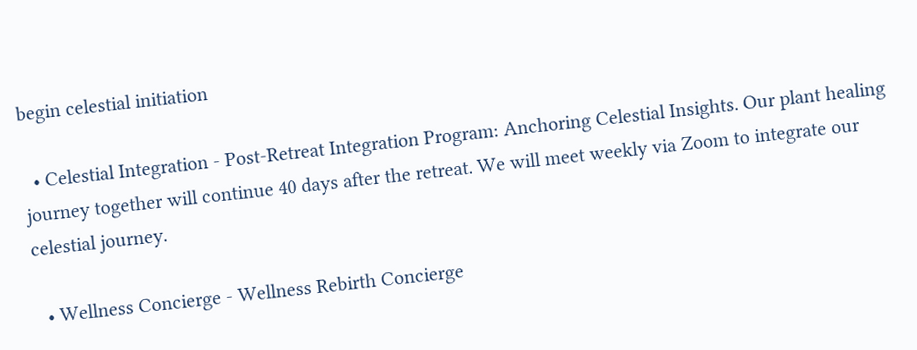begin celestial initiation

  • Celestial Integration - Post-Retreat Integration Program: Anchoring Celestial Insights. Our plant healing journey together will continue 40 days after the retreat. We will meet weekly via Zoom to integrate our celestial journey.

  • Wellness Concierge - Wellness Rebirth Concierge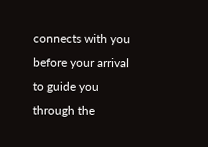connects with you before your arrival to guide you through the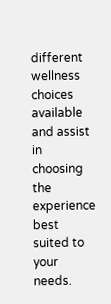different wellness choices available and assist in choosing the experience best suited to your needs.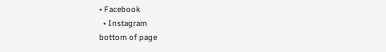• Facebook
  • Instagram
bottom of page